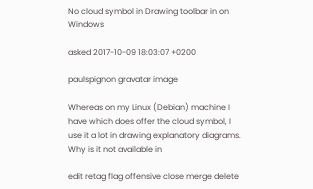No cloud symbol in Drawing toolbar in on Windows

asked 2017-10-09 18:03:07 +0200

paulspignon gravatar image

Whereas on my Linux (Debian) machine I have which does offer the cloud symbol, I use it a lot in drawing explanatory diagrams. Why is it not available in

edit retag flag offensive close merge delete